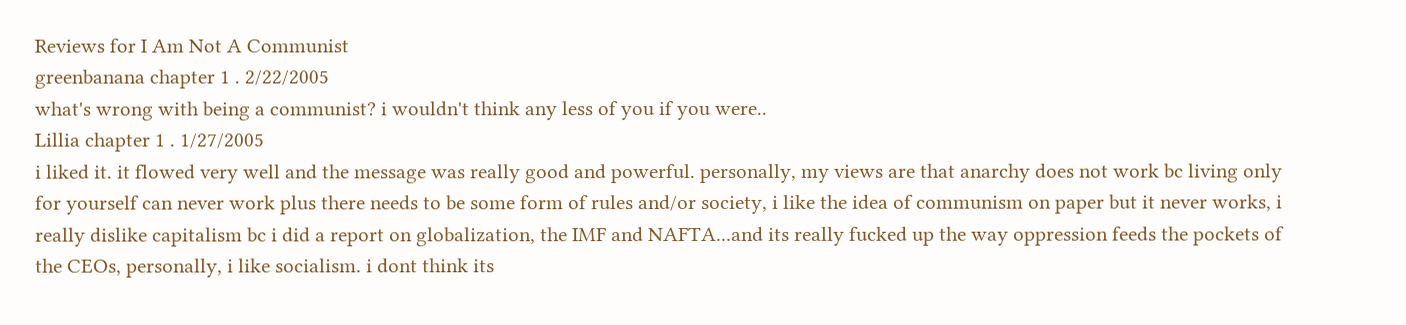Reviews for I Am Not A Communist
greenbanana chapter 1 . 2/22/2005
what's wrong with being a communist? i wouldn't think any less of you if you were..
Lillia chapter 1 . 1/27/2005
i liked it. it flowed very well and the message was really good and powerful. personally, my views are that anarchy does not work bc living only for yourself can never work plus there needs to be some form of rules and/or society, i like the idea of communism on paper but it never works, i really dislike capitalism bc i did a report on globalization, the IMF and NAFTA...and its really fucked up the way oppression feeds the pockets of the CEOs, personally, i like socialism. i dont think its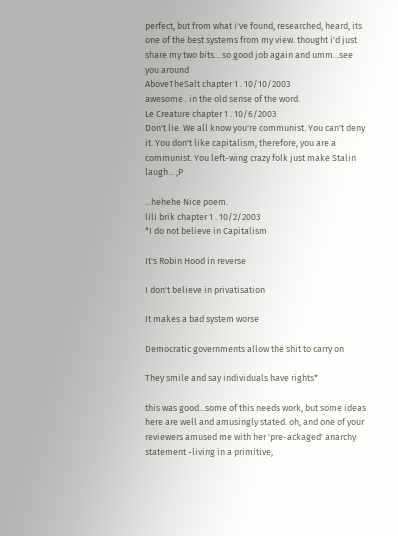perfect, but from what i've found, researched, heard, its one of the best systems from my view. thought i'd just share my two bits... so good job again and umm...see you around
AboveTheSalt chapter 1 . 10/10/2003
awesome.. in the old sense of the word.
Le Creature chapter 1 . 10/6/2003
Don't lie. We all know you're communist. You can't deny it. You don't like capitalism, therefore, you are a communist. You left-wing crazy folk just make Stalin laugh... ;P

...hehehe Nice poem.
lili brik chapter 1 . 10/2/2003
*I do not believe in Capitalism

It's Robin Hood in reverse

I don't believe in privatisation

It makes a bad system worse

Democratic governments allow the shit to carry on

They smile and say individuals have rights*

this was good...some of this needs work, but some ideas here are well and amusingly stated. oh, and one of your reviewers amused me with her 'pre-ackaged' anarchy statement -living in a primitive,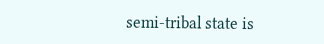semi-tribal state is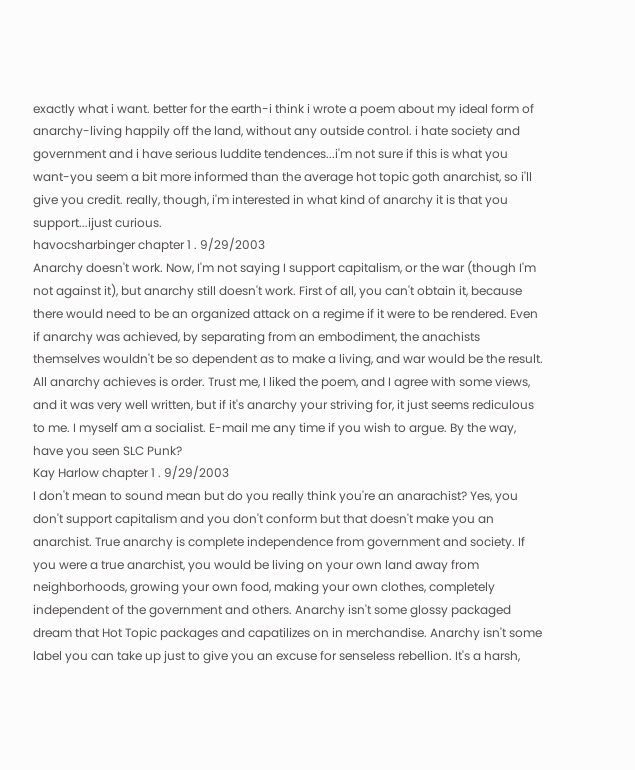exactly what i want. better for the earth-i think i wrote a poem about my ideal form of anarchy-living happily off the land, without any outside control. i hate society and government and i have serious luddite tendences...i'm not sure if this is what you want-you seem a bit more informed than the average hot topic goth anarchist, so i'll give you credit. really, though, i'm interested in what kind of anarchy it is that you support...ijust curious.
havocsharbinger chapter 1 . 9/29/2003
Anarchy doesn't work. Now, I'm not saying I support capitalism, or the war (though I'm not against it), but anarchy still doesn't work. First of all, you can't obtain it, because there would need to be an organized attack on a regime if it were to be rendered. Even if anarchy was achieved, by separating from an embodiment, the anachists themselves wouldn't be so dependent as to make a living, and war would be the result. All anarchy achieves is order. Trust me, I liked the poem, and I agree with some views, and it was very well written, but if it's anarchy your striving for, it just seems rediculous to me. I myself am a socialist. E-mail me any time if you wish to argue. By the way, have you seen SLC Punk?
Kay Harlow chapter 1 . 9/29/2003
I don't mean to sound mean but do you really think you're an anarachist? Yes, you don't support capitalism and you don't conform but that doesn't make you an anarchist. True anarchy is complete independence from government and society. If you were a true anarchist, you would be living on your own land away from neighborhoods, growing your own food, making your own clothes, completely independent of the government and others. Anarchy isn't some glossy packaged dream that Hot Topic packages and capatilizes on in merchandise. Anarchy isn't some label you can take up just to give you an excuse for senseless rebellion. It's a harsh,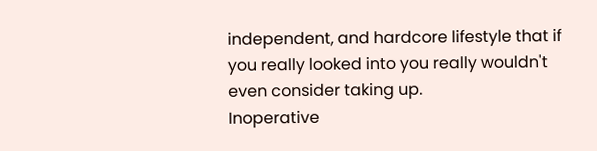independent, and hardcore lifestyle that if you really looked into you really wouldn't even consider taking up.
Inoperative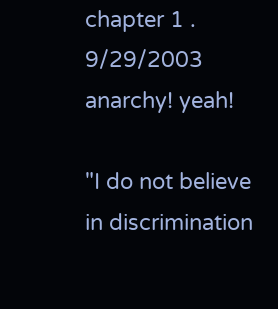chapter 1 . 9/29/2003
anarchy! yeah!

"I do not believe in discrimination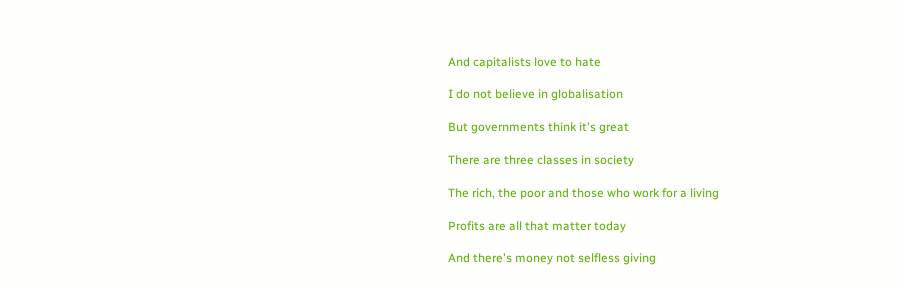And capitalists love to hate

I do not believe in globalisation

But governments think it's great

There are three classes in society

The rich, the poor and those who work for a living

Profits are all that matter today

And there's money not selfless giving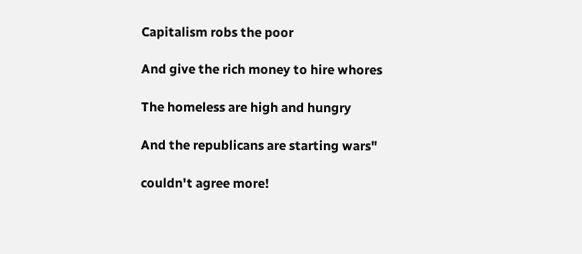Capitalism robs the poor

And give the rich money to hire whores

The homeless are high and hungry

And the republicans are starting wars"

couldn't agree more!